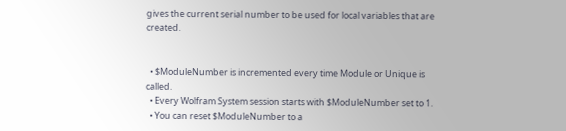gives the current serial number to be used for local variables that are created.


  • $ModuleNumber is incremented every time Module or Unique is called.
  • Every Wolfram System session starts with $ModuleNumber set to 1.
  • You can reset $ModuleNumber to a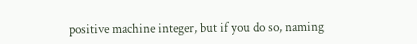positive machine integer, but if you do so, naming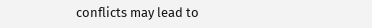conflicts may lead to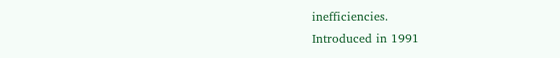inefficiencies.
Introduced in 1991